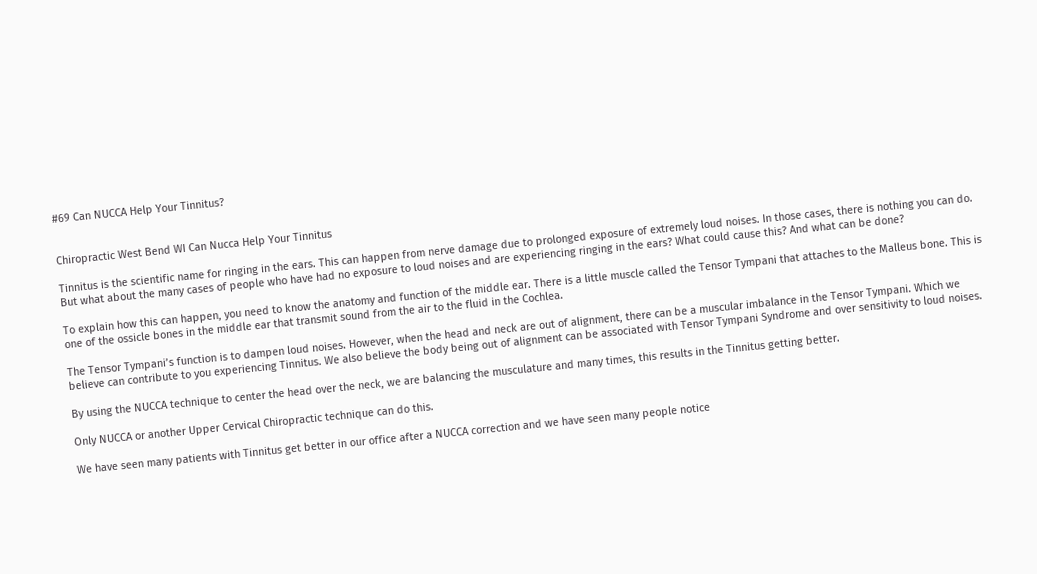#69 Can NUCCA Help Your Tinnitus?


Chiropractic West Bend WI Can Nucca Help Your Tinnitus

Tinnitus is the scientific name for ringing in the ears. This can happen from nerve damage due to prolonged exposure of extremely loud noises. In those cases, there is nothing you can do. But what about the many cases of people who have had no exposure to loud noises and are experiencing ringing in the ears? What could cause this? And what can be done?

To explain how this can happen, you need to know the anatomy and function of the middle ear. There is a little muscle called the Tensor Tympani that attaches to the Malleus bone. This is one of the ossicle bones in the middle ear that transmit sound from the air to the fluid in the Cochlea.

The Tensor Tympani’s function is to dampen loud noises. However, when the head and neck are out of alignment, there can be a muscular imbalance in the Tensor Tympani. Which we believe can contribute to you experiencing Tinnitus. We also believe the body being out of alignment can be associated with Tensor Tympani Syndrome and over sensitivity to loud noises.

By using the NUCCA technique to center the head over the neck, we are balancing the musculature and many times, this results in the Tinnitus getting better.

Only NUCCA or another Upper Cervical Chiropractic technique can do this.

We have seen many patients with Tinnitus get better in our office after a NUCCA correction and we have seen many people notice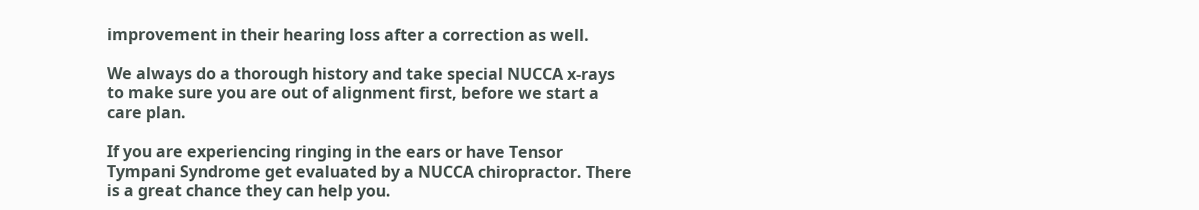improvement in their hearing loss after a correction as well.

We always do a thorough history and take special NUCCA x-rays to make sure you are out of alignment first, before we start a care plan.

If you are experiencing ringing in the ears or have Tensor Tympani Syndrome get evaluated by a NUCCA chiropractor. There is a great chance they can help you.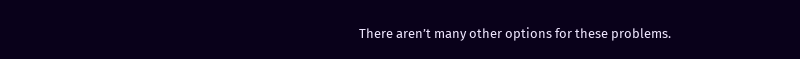There aren’t many other options for these problems.